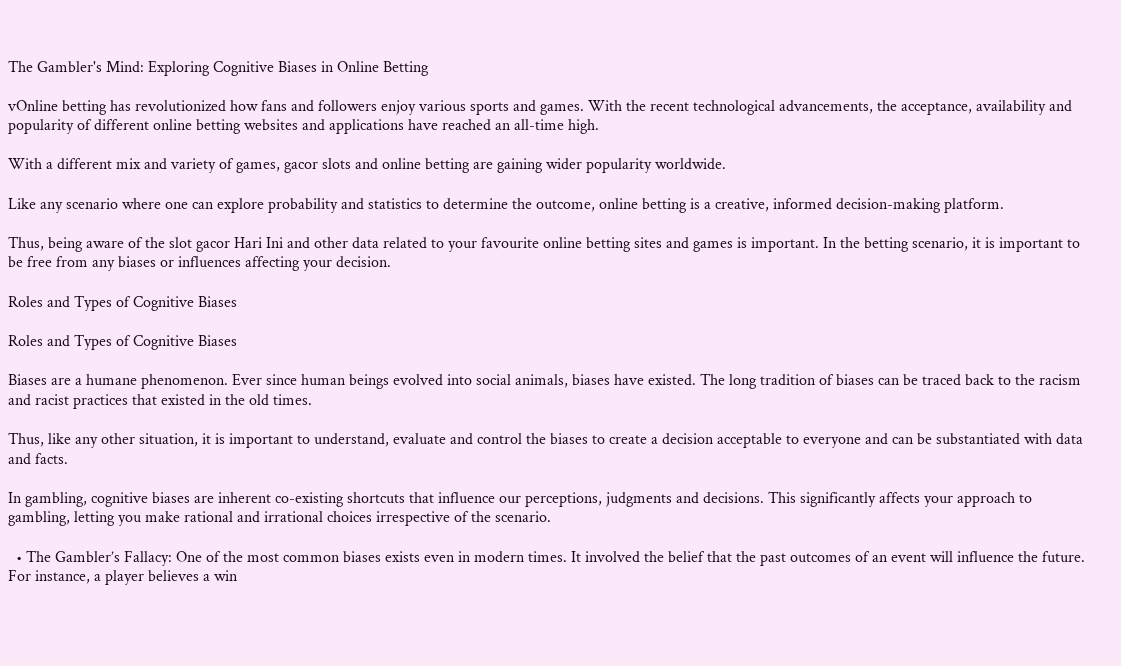The Gambler's Mind: Exploring Cognitive Biases in Online Betting

vOnline betting has revolutionized how fans and followers enjoy various sports and games. With the recent technological advancements, the acceptance, availability and popularity of different online betting websites and applications have reached an all-time high.

With a different mix and variety of games, gacor slots and online betting are gaining wider popularity worldwide.

Like any scenario where one can explore probability and statistics to determine the outcome, online betting is a creative, informed decision-making platform.

Thus, being aware of the slot gacor Hari Ini and other data related to your favourite online betting sites and games is important. In the betting scenario, it is important to be free from any biases or influences affecting your decision.

Roles and Types of Cognitive Biases

Roles and Types of Cognitive Biases

Biases are a humane phenomenon. Ever since human beings evolved into social animals, biases have existed. The long tradition of biases can be traced back to the racism and racist practices that existed in the old times.

Thus, like any other situation, it is important to understand, evaluate and control the biases to create a decision acceptable to everyone and can be substantiated with data and facts.

In gambling, cognitive biases are inherent co-existing shortcuts that influence our perceptions, judgments and decisions. This significantly affects your approach to gambling, letting you make rational and irrational choices irrespective of the scenario.

  • The Gambler’s Fallacy: One of the most common biases exists even in modern times. It involved the belief that the past outcomes of an event will influence the future. For instance, a player believes a win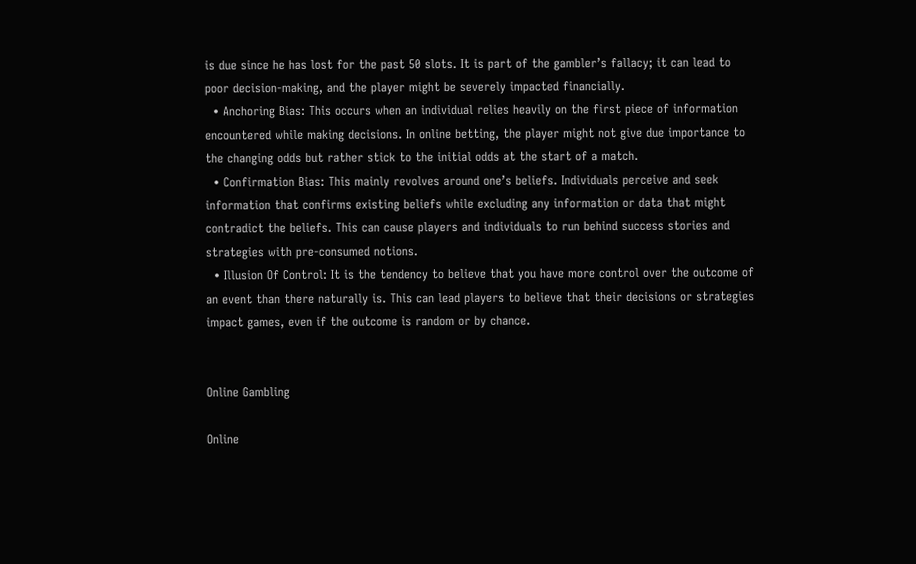is due since he has lost for the past 50 slots. It is part of the gambler’s fallacy; it can lead to poor decision-making, and the player might be severely impacted financially.
  • Anchoring Bias: This occurs when an individual relies heavily on the first piece of information encountered while making decisions. In online betting, the player might not give due importance to the changing odds but rather stick to the initial odds at the start of a match.
  • Confirmation Bias: This mainly revolves around one’s beliefs. Individuals perceive and seek information that confirms existing beliefs while excluding any information or data that might contradict the beliefs. This can cause players and individuals to run behind success stories and strategies with pre-consumed notions.
  • Illusion Of Control: It is the tendency to believe that you have more control over the outcome of an event than there naturally is. This can lead players to believe that their decisions or strategies impact games, even if the outcome is random or by chance.


Online Gambling

Online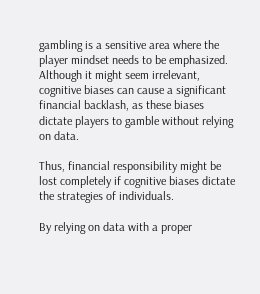gambling is a sensitive area where the player mindset needs to be emphasized. Although it might seem irrelevant, cognitive biases can cause a significant financial backlash, as these biases dictate players to gamble without relying on data.

Thus, financial responsibility might be lost completely if cognitive biases dictate the strategies of individuals.

By relying on data with a proper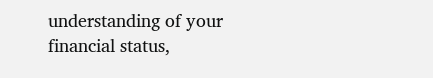understanding of your financial status,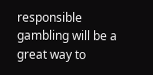responsible gambling will be a great way to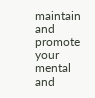maintain and promote your mental and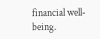financial well-being.